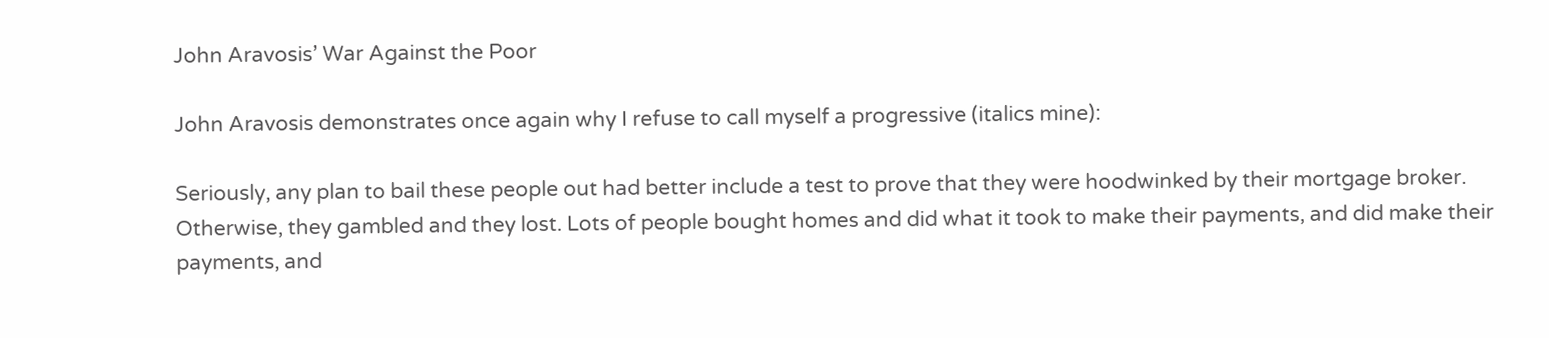John Aravosis’ War Against the Poor

John Aravosis demonstrates once again why I refuse to call myself a progressive (italics mine):

Seriously, any plan to bail these people out had better include a test to prove that they were hoodwinked by their mortgage broker. Otherwise, they gambled and they lost. Lots of people bought homes and did what it took to make their payments, and did make their payments, and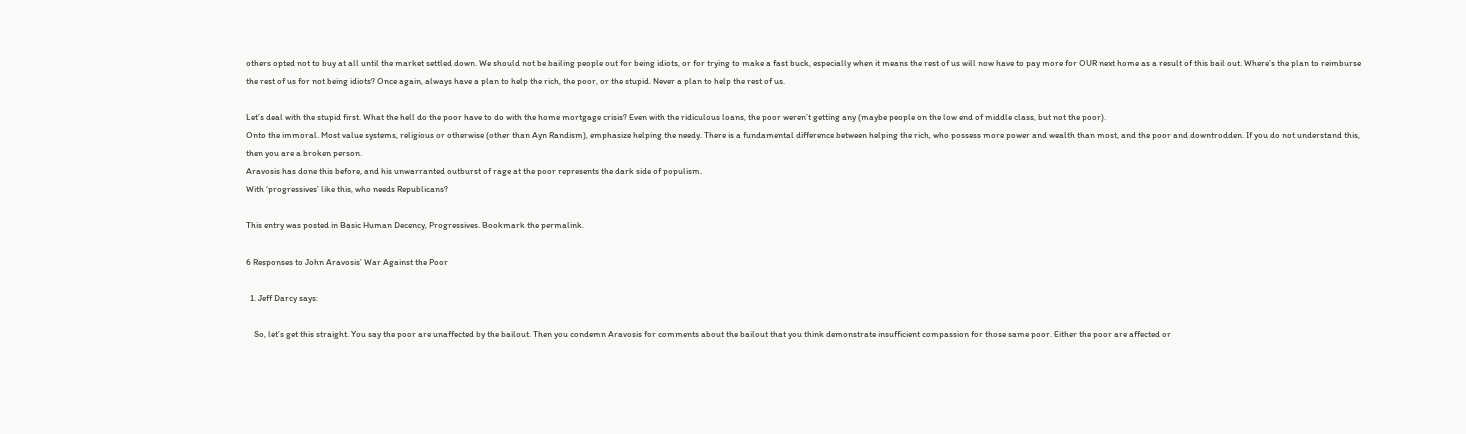others opted not to buy at all until the market settled down. We should not be bailing people out for being idiots, or for trying to make a fast buck, especially when it means the rest of us will now have to pay more for OUR next home as a result of this bail out. Where’s the plan to reimburse the rest of us for not being idiots? Once again, always have a plan to help the rich, the poor, or the stupid. Never a plan to help the rest of us.

Let’s deal with the stupid first. What the hell do the poor have to do with the home mortgage crisis? Even with the ridiculous loans, the poor weren’t getting any (maybe people on the low end of middle class, but not the poor).
Onto the immoral. Most value systems, religious or otherwise (other than Ayn Randism), emphasize helping the needy. There is a fundamental difference between helping the rich, who possess more power and wealth than most, and the poor and downtrodden. If you do not understand this, then you are a broken person.
Aravosis has done this before, and his unwarranted outburst of rage at the poor represents the dark side of populism.
With ‘progressives’ like this, who needs Republicans?

This entry was posted in Basic Human Decency, Progressives. Bookmark the permalink.

6 Responses to John Aravosis’ War Against the Poor

  1. Jeff Darcy says:

    So, let’s get this straight. You say the poor are unaffected by the bailout. Then you condemn Aravosis for comments about the bailout that you think demonstrate insufficient compassion for those same poor. Either the poor are affected or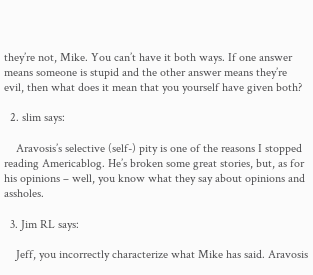they’re not, Mike. You can’t have it both ways. If one answer means someone is stupid and the other answer means they’re evil, then what does it mean that you yourself have given both?

  2. slim says:

    Aravosis’s selective (self-) pity is one of the reasons I stopped reading Americablog. He’s broken some great stories, but, as for his opinions – well, you know what they say about opinions and assholes.

  3. Jim RL says:

    Jeff, you incorrectly characterize what Mike has said. Aravosis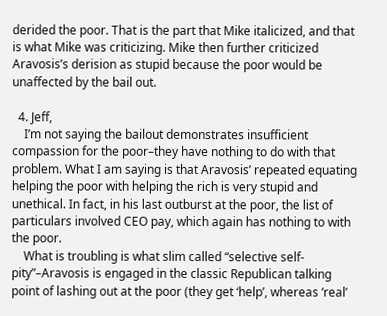derided the poor. That is the part that Mike italicized, and that is what Mike was criticizing. Mike then further criticized Aravosis’s derision as stupid because the poor would be unaffected by the bail out.

  4. Jeff,
    I’m not saying the bailout demonstrates insufficient compassion for the poor–they have nothing to do with that problem. What I am saying is that Aravosis’ repeated equating helping the poor with helping the rich is very stupid and unethical. In fact, in his last outburst at the poor, the list of particulars involved CEO pay, which again has nothing to with the poor.
    What is troubling is what slim called “selective self-pity”–Aravosis is engaged in the classic Republican talking point of lashing out at the poor (they get ‘help’, whereas ‘real’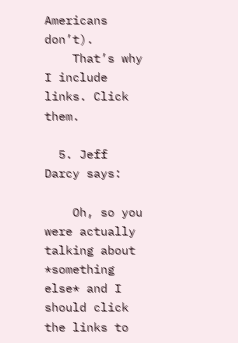Americans don’t).
    That’s why I include links. Click them.

  5. Jeff Darcy says:

    Oh, so you were actually talking about *something else* and I should click the links to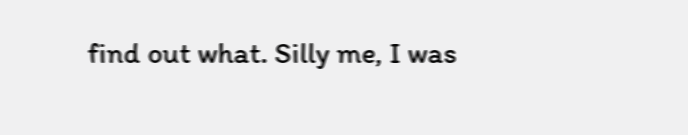find out what. Silly me, I was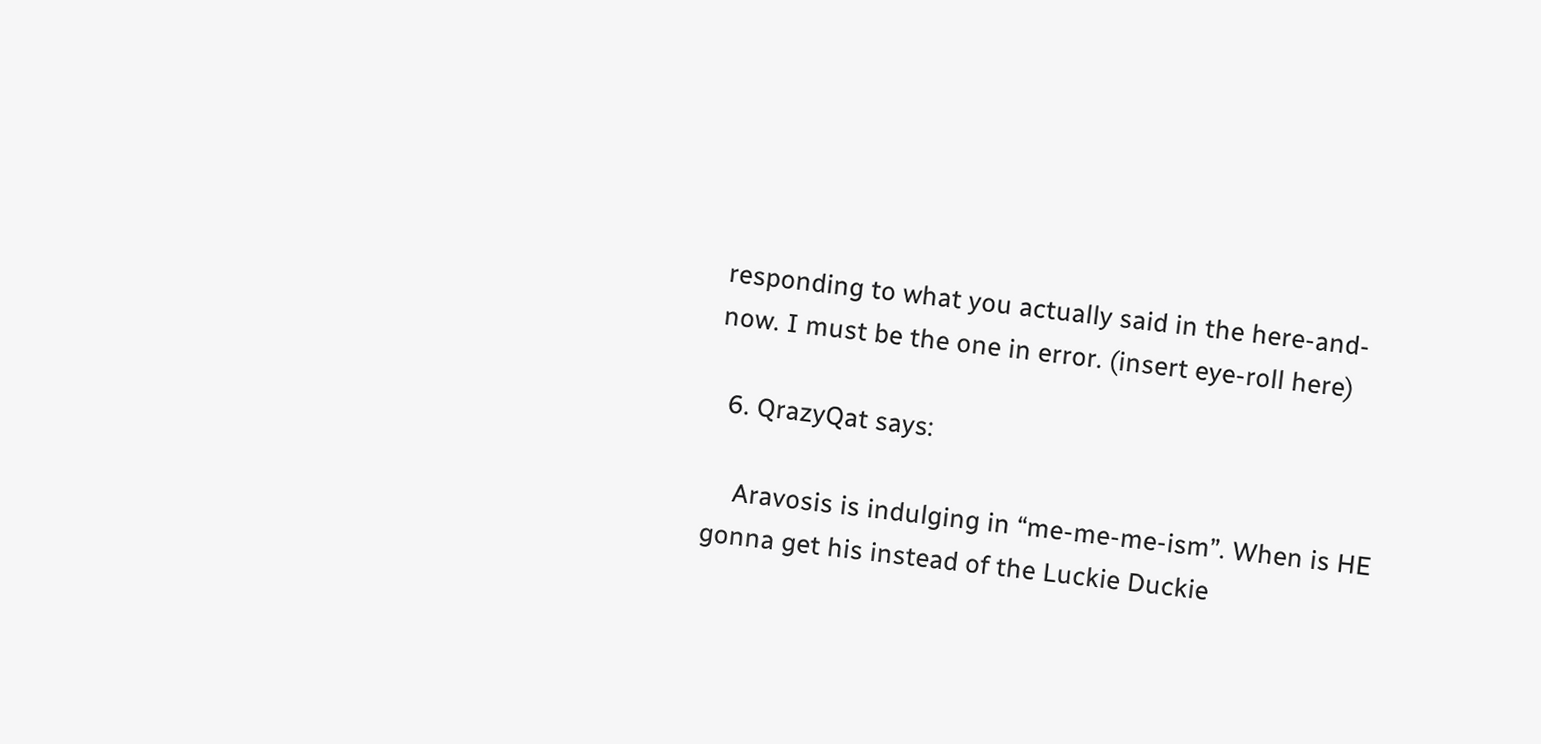responding to what you actually said in the here-and-now. I must be the one in error. (insert eye-roll here)

  6. QrazyQat says:

    Aravosis is indulging in “me-me-me-ism”. When is HE gonna get his instead of the Luckie Duckie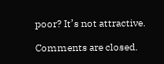poor? It’s not attractive.

Comments are closed.